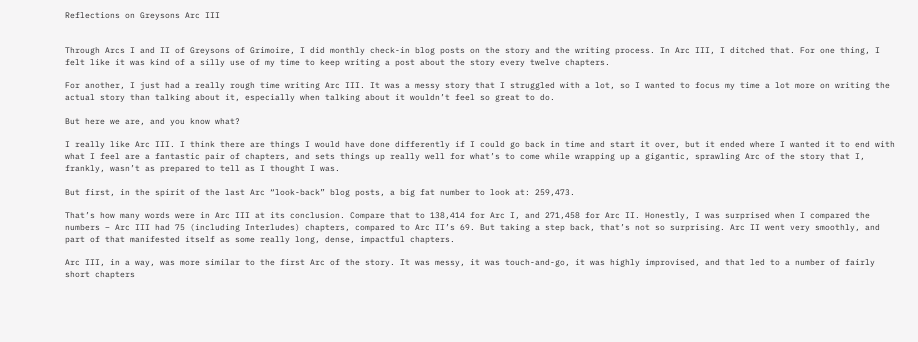Reflections on Greysons Arc III


Through Arcs I and II of Greysons of Grimoire, I did monthly check-in blog posts on the story and the writing process. In Arc III, I ditched that. For one thing, I felt like it was kind of a silly use of my time to keep writing a post about the story every twelve chapters.

For another, I just had a really rough time writing Arc III. It was a messy story that I struggled with a lot, so I wanted to focus my time a lot more on writing the actual story than talking about it, especially when talking about it wouldn’t feel so great to do.

But here we are, and you know what?

I really like Arc III. I think there are things I would have done differently if I could go back in time and start it over, but it ended where I wanted it to end with what I feel are a fantastic pair of chapters, and sets things up really well for what’s to come while wrapping up a gigantic, sprawling Arc of the story that I, frankly, wasn’t as prepared to tell as I thought I was.

But first, in the spirit of the last Arc “look-back” blog posts, a big fat number to look at: 259,473.

That’s how many words were in Arc III at its conclusion. Compare that to 138,414 for Arc I, and 271,458 for Arc II. Honestly, I was surprised when I compared the numbers – Arc III had 75 (including Interludes) chapters, compared to Arc II’s 69. But taking a step back, that’s not so surprising. Arc II went very smoothly, and part of that manifested itself as some really long, dense, impactful chapters.

Arc III, in a way, was more similar to the first Arc of the story. It was messy, it was touch-and-go, it was highly improvised, and that led to a number of fairly short chapters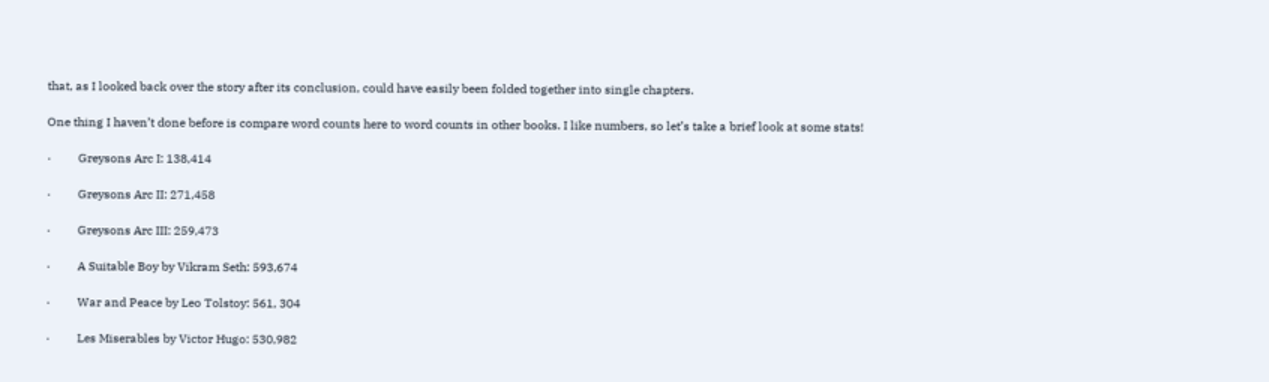that, as I looked back over the story after its conclusion, could have easily been folded together into single chapters.

One thing I haven’t done before is compare word counts here to word counts in other books. I like numbers, so let’s take a brief look at some stats!

·         Greysons Arc I: 138,414

·         Greysons Arc II: 271,458

·         Greysons Arc III: 259,473

·         A Suitable Boy by Vikram Seth: 593,674

·         War and Peace by Leo Tolstoy: 561, 304

·         Les Miserables by Victor Hugo: 530,982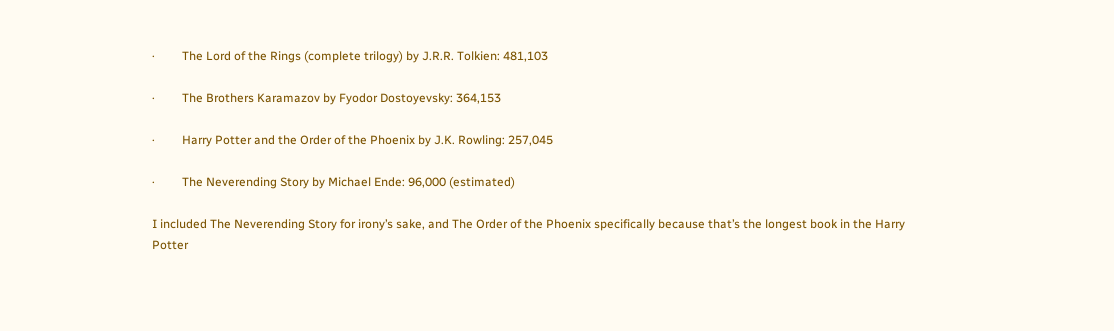·         The Lord of the Rings (complete trilogy) by J.R.R. Tolkien: 481,103

·         The Brothers Karamazov by Fyodor Dostoyevsky: 364,153

·         Harry Potter and the Order of the Phoenix by J.K. Rowling: 257,045

·         The Neverending Story by Michael Ende: 96,000 (estimated)

I included The Neverending Story for irony’s sake, and The Order of the Phoenix specifically because that’s the longest book in the Harry Potter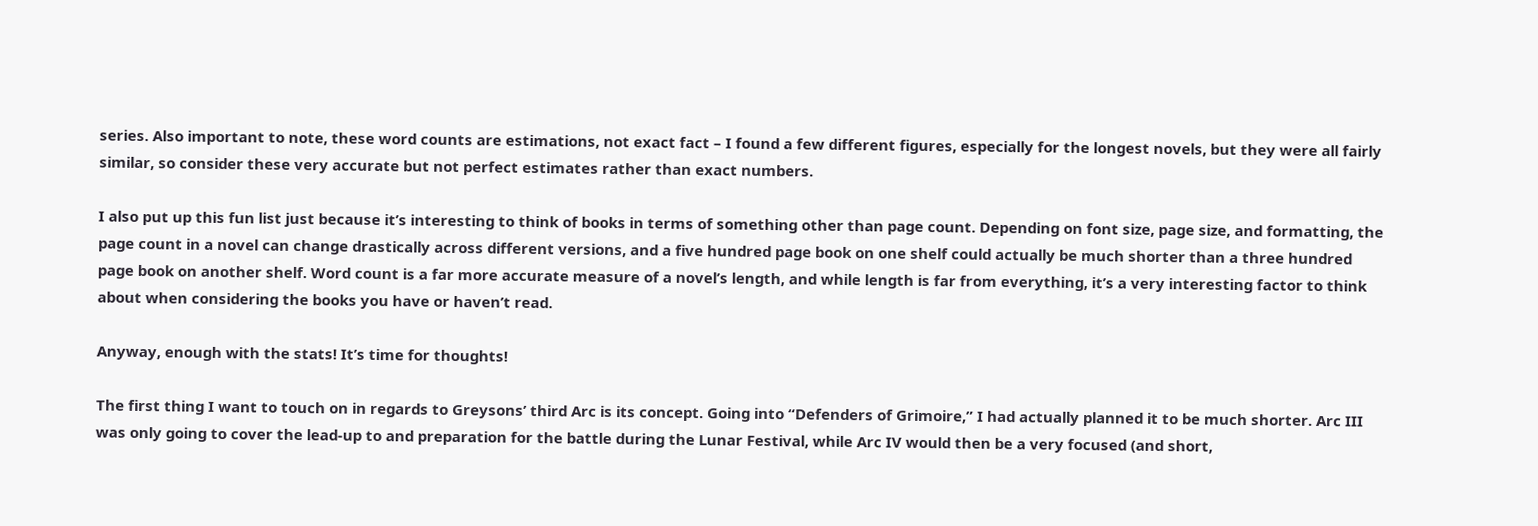series. Also important to note, these word counts are estimations, not exact fact – I found a few different figures, especially for the longest novels, but they were all fairly similar, so consider these very accurate but not perfect estimates rather than exact numbers.

I also put up this fun list just because it’s interesting to think of books in terms of something other than page count. Depending on font size, page size, and formatting, the page count in a novel can change drastically across different versions, and a five hundred page book on one shelf could actually be much shorter than a three hundred page book on another shelf. Word count is a far more accurate measure of a novel’s length, and while length is far from everything, it’s a very interesting factor to think about when considering the books you have or haven’t read.

Anyway, enough with the stats! It’s time for thoughts!

The first thing I want to touch on in regards to Greysons’ third Arc is its concept. Going into “Defenders of Grimoire,” I had actually planned it to be much shorter. Arc III was only going to cover the lead-up to and preparation for the battle during the Lunar Festival, while Arc IV would then be a very focused (and short,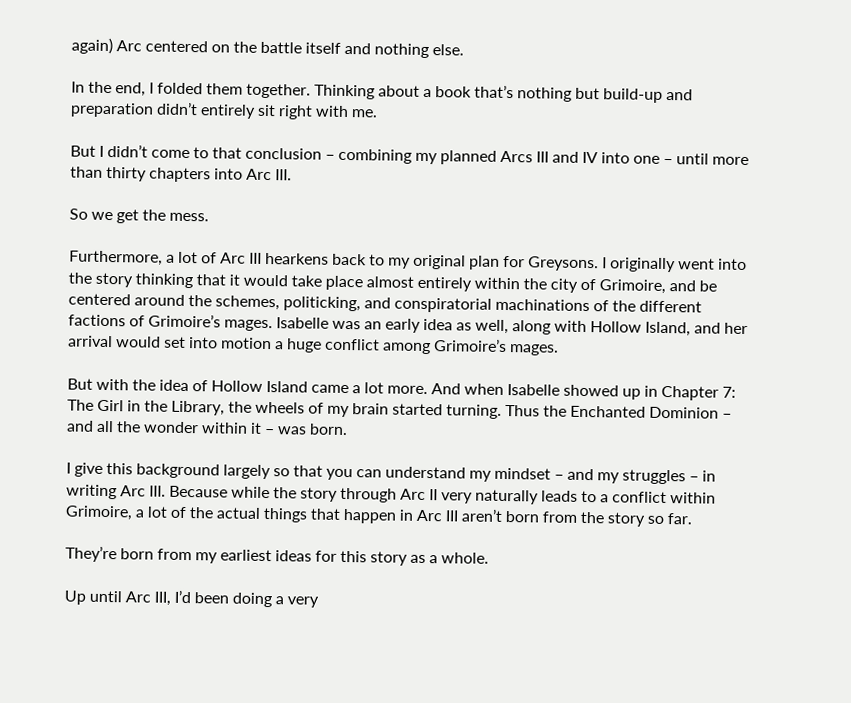again) Arc centered on the battle itself and nothing else.

In the end, I folded them together. Thinking about a book that’s nothing but build-up and preparation didn’t entirely sit right with me.

But I didn’t come to that conclusion – combining my planned Arcs III and IV into one – until more than thirty chapters into Arc III.

So we get the mess.

Furthermore, a lot of Arc III hearkens back to my original plan for Greysons. I originally went into the story thinking that it would take place almost entirely within the city of Grimoire, and be centered around the schemes, politicking, and conspiratorial machinations of the different factions of Grimoire’s mages. Isabelle was an early idea as well, along with Hollow Island, and her arrival would set into motion a huge conflict among Grimoire’s mages.

But with the idea of Hollow Island came a lot more. And when Isabelle showed up in Chapter 7: The Girl in the Library, the wheels of my brain started turning. Thus the Enchanted Dominion – and all the wonder within it – was born.

I give this background largely so that you can understand my mindset – and my struggles – in writing Arc III. Because while the story through Arc II very naturally leads to a conflict within Grimoire, a lot of the actual things that happen in Arc III aren’t born from the story so far.

They’re born from my earliest ideas for this story as a whole.

Up until Arc III, I’d been doing a very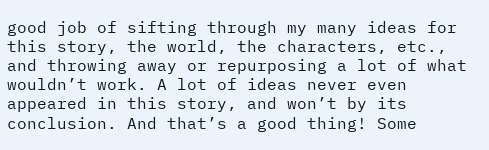good job of sifting through my many ideas for this story, the world, the characters, etc., and throwing away or repurposing a lot of what wouldn’t work. A lot of ideas never even appeared in this story, and won’t by its conclusion. And that’s a good thing! Some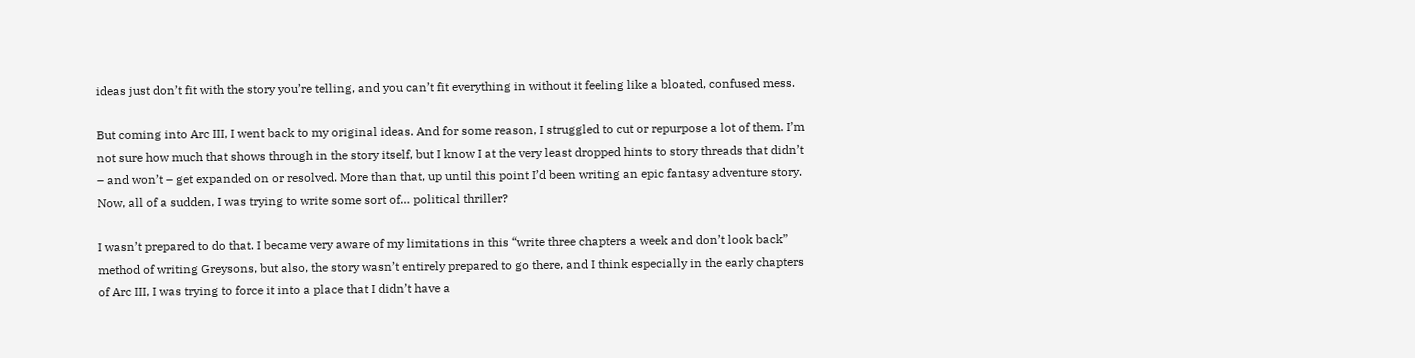ideas just don’t fit with the story you’re telling, and you can’t fit everything in without it feeling like a bloated, confused mess.

But coming into Arc III, I went back to my original ideas. And for some reason, I struggled to cut or repurpose a lot of them. I’m not sure how much that shows through in the story itself, but I know I at the very least dropped hints to story threads that didn’t – and won’t – get expanded on or resolved. More than that, up until this point I’d been writing an epic fantasy adventure story. Now, all of a sudden, I was trying to write some sort of… political thriller?

I wasn’t prepared to do that. I became very aware of my limitations in this “write three chapters a week and don’t look back” method of writing Greysons, but also, the story wasn’t entirely prepared to go there, and I think especially in the early chapters of Arc III, I was trying to force it into a place that I didn’t have a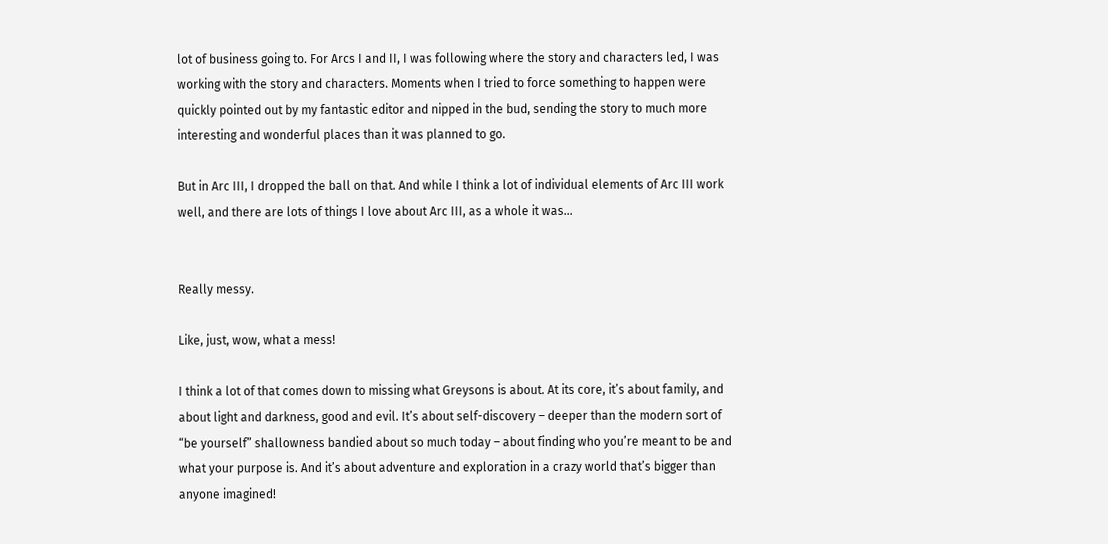lot of business going to. For Arcs I and II, I was following where the story and characters led, I was working with the story and characters. Moments when I tried to force something to happen were quickly pointed out by my fantastic editor and nipped in the bud, sending the story to much more interesting and wonderful places than it was planned to go.

But in Arc III, I dropped the ball on that. And while I think a lot of individual elements of Arc III work well, and there are lots of things I love about Arc III, as a whole it was…


Really messy.

Like, just, wow, what a mess!

I think a lot of that comes down to missing what Greysons is about. At its core, it’s about family, and about light and darkness, good and evil. It’s about self-discovery – deeper than the modern sort of “be yourself” shallowness bandied about so much today – about finding who you’re meant to be and what your purpose is. And it’s about adventure and exploration in a crazy world that’s bigger than anyone imagined!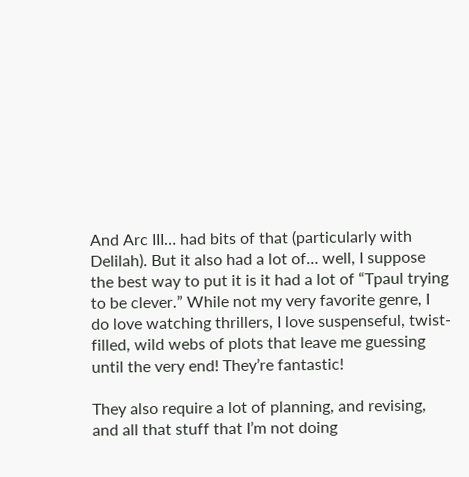And Arc III… had bits of that (particularly with Delilah). But it also had a lot of… well, I suppose the best way to put it is it had a lot of “Tpaul trying to be clever.” While not my very favorite genre, I do love watching thrillers, I love suspenseful, twist-filled, wild webs of plots that leave me guessing until the very end! They’re fantastic!

They also require a lot of planning, and revising, and all that stuff that I’m not doing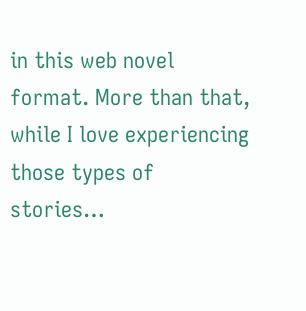in this web novel format. More than that, while I love experiencing those types of stories…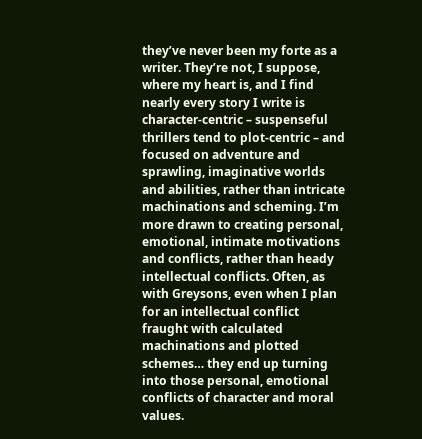they’ve never been my forte as a writer. They’re not, I suppose, where my heart is, and I find nearly every story I write is character-centric – suspenseful thrillers tend to plot-centric – and focused on adventure and sprawling, imaginative worlds and abilities, rather than intricate machinations and scheming. I’m more drawn to creating personal, emotional, intimate motivations and conflicts, rather than heady intellectual conflicts. Often, as with Greysons, even when I plan for an intellectual conflict fraught with calculated machinations and plotted schemes… they end up turning into those personal, emotional conflicts of character and moral values.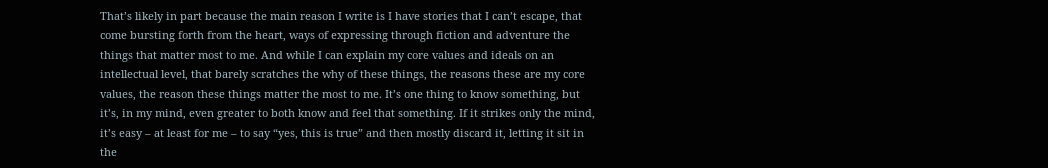That’s likely in part because the main reason I write is I have stories that I can’t escape, that come bursting forth from the heart, ways of expressing through fiction and adventure the things that matter most to me. And while I can explain my core values and ideals on an intellectual level, that barely scratches the why of these things, the reasons these are my core values, the reason these things matter the most to me. It’s one thing to know something, but it’s, in my mind, even greater to both know and feel that something. If it strikes only the mind, it’s easy – at least for me – to say “yes, this is true” and then mostly discard it, letting it sit in the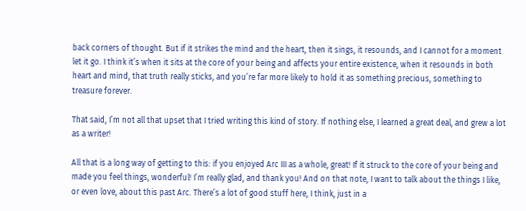back corners of thought. But if it strikes the mind and the heart, then it sings, it resounds, and I cannot for a moment let it go. I think it’s when it sits at the core of your being and affects your entire existence, when it resounds in both heart and mind, that truth really sticks, and you’re far more likely to hold it as something precious, something to treasure forever.

That said, I’m not all that upset that I tried writing this kind of story. If nothing else, I learned a great deal, and grew a lot as a writer!

All that is a long way of getting to this: if you enjoyed Arc III as a whole, great! If it struck to the core of your being and made you feel things, wonderful! I’m really glad, and thank you! And on that note, I want to talk about the things I like, or even love, about this past Arc. There’s a lot of good stuff here, I think, just in a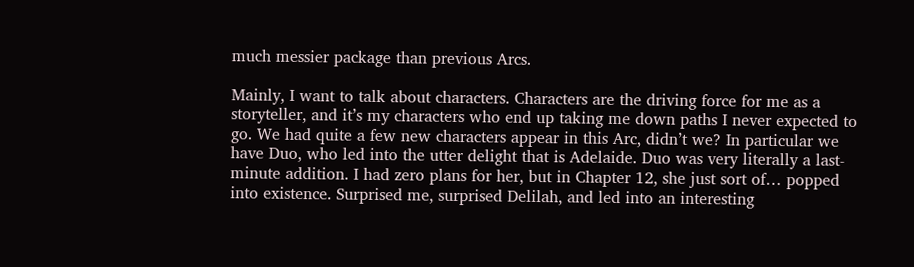much messier package than previous Arcs.

Mainly, I want to talk about characters. Characters are the driving force for me as a storyteller, and it’s my characters who end up taking me down paths I never expected to go. We had quite a few new characters appear in this Arc, didn’t we? In particular we have Duo, who led into the utter delight that is Adelaide. Duo was very literally a last-minute addition. I had zero plans for her, but in Chapter 12, she just sort of… popped into existence. Surprised me, surprised Delilah, and led into an interesting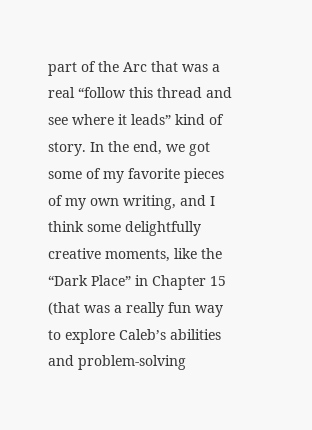part of the Arc that was a real “follow this thread and see where it leads” kind of story. In the end, we got some of my favorite pieces of my own writing, and I think some delightfully creative moments, like the “Dark Place” in Chapter 15 (that was a really fun way to explore Caleb’s abilities and problem-solving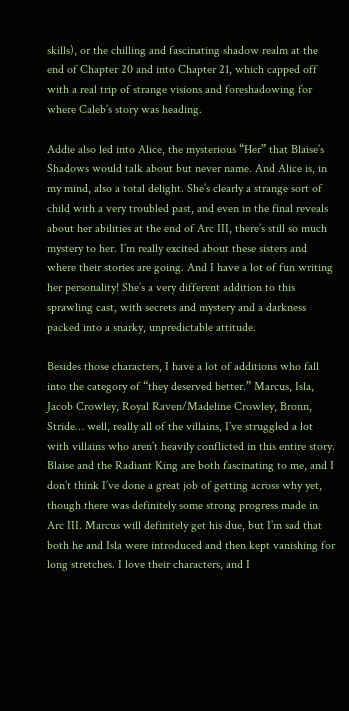skills), or the chilling and fascinating shadow realm at the end of Chapter 20 and into Chapter 21, which capped off with a real trip of strange visions and foreshadowing for where Caleb’s story was heading.

Addie also led into Alice, the mysterious “Her” that Blaise’s Shadows would talk about but never name. And Alice is, in my mind, also a total delight. She’s clearly a strange sort of child with a very troubled past, and even in the final reveals about her abilities at the end of Arc III, there’s still so much mystery to her. I’m really excited about these sisters and where their stories are going. And I have a lot of fun writing her personality! She’s a very different addition to this sprawling cast, with secrets and mystery and a darkness packed into a snarky, unpredictable attitude.

Besides those characters, I have a lot of additions who fall into the category of “they deserved better.” Marcus, Isla, Jacob Crowley, Royal Raven/Madeline Crowley, Bronn, Stride… well, really all of the villains, I’ve struggled a lot with villains who aren’t heavily conflicted in this entire story. Blaise and the Radiant King are both fascinating to me, and I don’t think I’ve done a great job of getting across why yet, though there was definitely some strong progress made in Arc III. Marcus will definitely get his due, but I’m sad that both he and Isla were introduced and then kept vanishing for long stretches. I love their characters, and I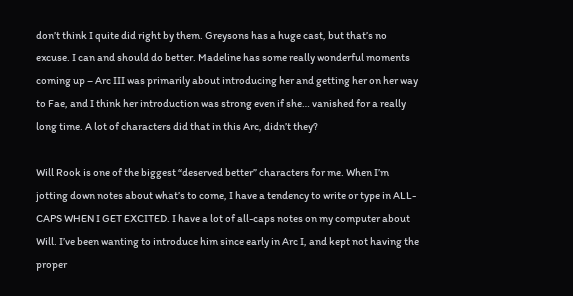don’t think I quite did right by them. Greysons has a huge cast, but that’s no excuse. I can and should do better. Madeline has some really wonderful moments coming up – Arc III was primarily about introducing her and getting her on her way to Fae, and I think her introduction was strong even if she… vanished for a really long time. A lot of characters did that in this Arc, didn’t they?

Will Rook is one of the biggest “deserved better” characters for me. When I’m jotting down notes about what’s to come, I have a tendency to write or type in ALL-CAPS WHEN I GET EXCITED. I have a lot of all-caps notes on my computer about Will. I’ve been wanting to introduce him since early in Arc I, and kept not having the proper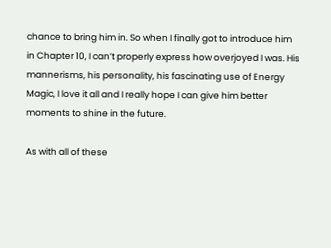chance to bring him in. So when I finally got to introduce him in Chapter 10, I can’t properly express how overjoyed I was. His mannerisms, his personality, his fascinating use of Energy Magic, I love it all and I really hope I can give him better moments to shine in the future.

As with all of these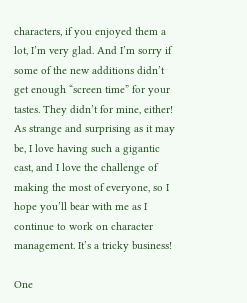characters, if you enjoyed them a lot, I’m very glad. And I’m sorry if some of the new additions didn’t get enough “screen time” for your tastes. They didn’t for mine, either! As strange and surprising as it may be, I love having such a gigantic cast, and I love the challenge of making the most of everyone, so I hope you’ll bear with me as I continue to work on character management. It’s a tricky business!

One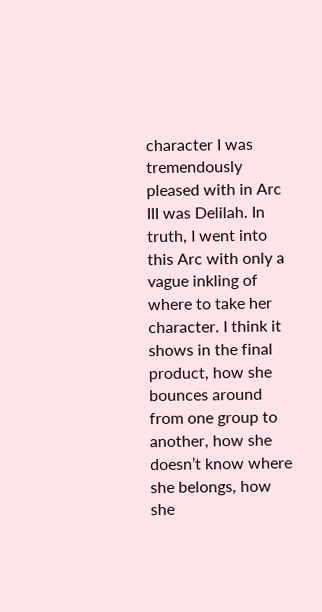character I was tremendously pleased with in Arc III was Delilah. In truth, I went into this Arc with only a vague inkling of where to take her character. I think it shows in the final product, how she bounces around from one group to another, how she doesn’t know where she belongs, how she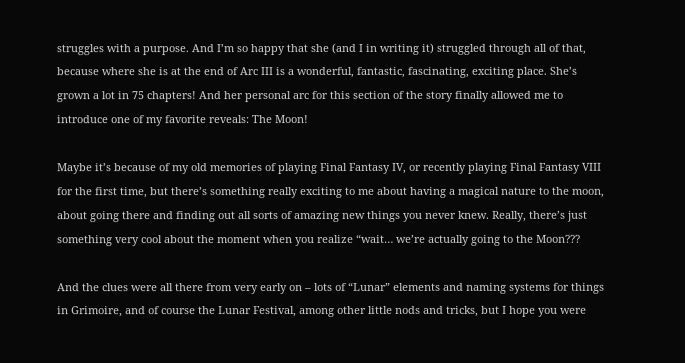struggles with a purpose. And I’m so happy that she (and I in writing it) struggled through all of that, because where she is at the end of Arc III is a wonderful, fantastic, fascinating, exciting place. She’s grown a lot in 75 chapters! And her personal arc for this section of the story finally allowed me to introduce one of my favorite reveals: The Moon!

Maybe it’s because of my old memories of playing Final Fantasy IV, or recently playing Final Fantasy VIII for the first time, but there’s something really exciting to me about having a magical nature to the moon, about going there and finding out all sorts of amazing new things you never knew. Really, there’s just something very cool about the moment when you realize “wait… we’re actually going to the Moon???

And the clues were all there from very early on – lots of “Lunar” elements and naming systems for things in Grimoire, and of course the Lunar Festival, among other little nods and tricks, but I hope you were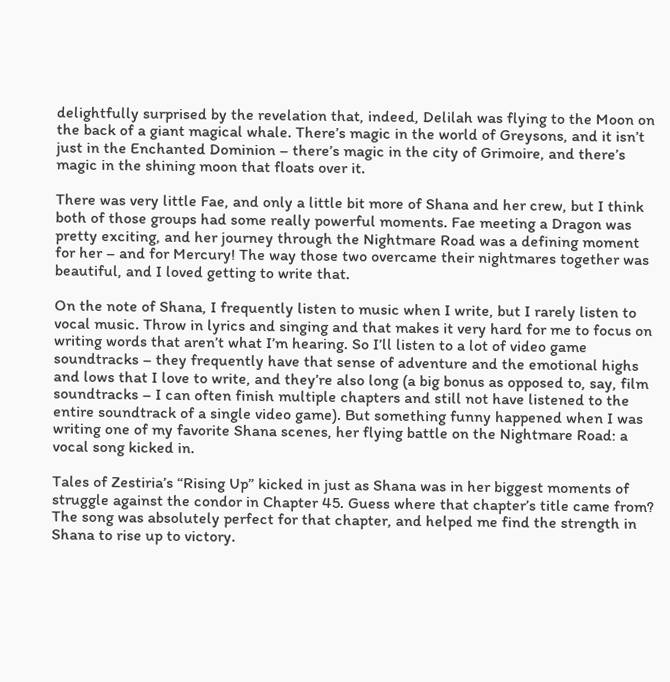delightfully surprised by the revelation that, indeed, Delilah was flying to the Moon on the back of a giant magical whale. There’s magic in the world of Greysons, and it isn’t just in the Enchanted Dominion – there’s magic in the city of Grimoire, and there’s magic in the shining moon that floats over it.

There was very little Fae, and only a little bit more of Shana and her crew, but I think both of those groups had some really powerful moments. Fae meeting a Dragon was pretty exciting, and her journey through the Nightmare Road was a defining moment for her – and for Mercury! The way those two overcame their nightmares together was beautiful, and I loved getting to write that.

On the note of Shana, I frequently listen to music when I write, but I rarely listen to vocal music. Throw in lyrics and singing and that makes it very hard for me to focus on writing words that aren’t what I’m hearing. So I’ll listen to a lot of video game soundtracks – they frequently have that sense of adventure and the emotional highs and lows that I love to write, and they’re also long (a big bonus as opposed to, say, film soundtracks – I can often finish multiple chapters and still not have listened to the entire soundtrack of a single video game). But something funny happened when I was writing one of my favorite Shana scenes, her flying battle on the Nightmare Road: a vocal song kicked in.

Tales of Zestiria’s “Rising Up” kicked in just as Shana was in her biggest moments of struggle against the condor in Chapter 45. Guess where that chapter’s title came from? The song was absolutely perfect for that chapter, and helped me find the strength in Shana to rise up to victory.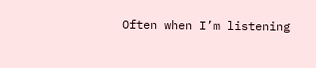Often when I’m listening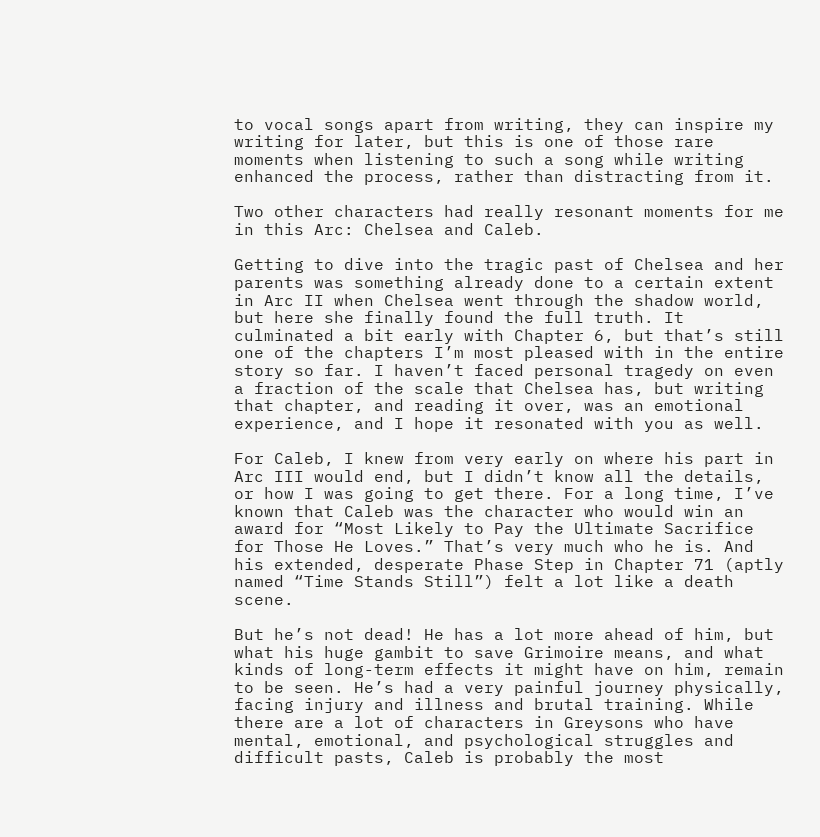to vocal songs apart from writing, they can inspire my writing for later, but this is one of those rare moments when listening to such a song while writing enhanced the process, rather than distracting from it.

Two other characters had really resonant moments for me in this Arc: Chelsea and Caleb.

Getting to dive into the tragic past of Chelsea and her parents was something already done to a certain extent in Arc II when Chelsea went through the shadow world, but here she finally found the full truth. It culminated a bit early with Chapter 6, but that’s still one of the chapters I’m most pleased with in the entire story so far. I haven’t faced personal tragedy on even a fraction of the scale that Chelsea has, but writing that chapter, and reading it over, was an emotional experience, and I hope it resonated with you as well.

For Caleb, I knew from very early on where his part in Arc III would end, but I didn’t know all the details, or how I was going to get there. For a long time, I’ve known that Caleb was the character who would win an award for “Most Likely to Pay the Ultimate Sacrifice for Those He Loves.” That’s very much who he is. And his extended, desperate Phase Step in Chapter 71 (aptly named “Time Stands Still”) felt a lot like a death scene.

But he’s not dead! He has a lot more ahead of him, but what his huge gambit to save Grimoire means, and what kinds of long-term effects it might have on him, remain to be seen. He’s had a very painful journey physically, facing injury and illness and brutal training. While there are a lot of characters in Greysons who have mental, emotional, and psychological struggles and difficult pasts, Caleb is probably the most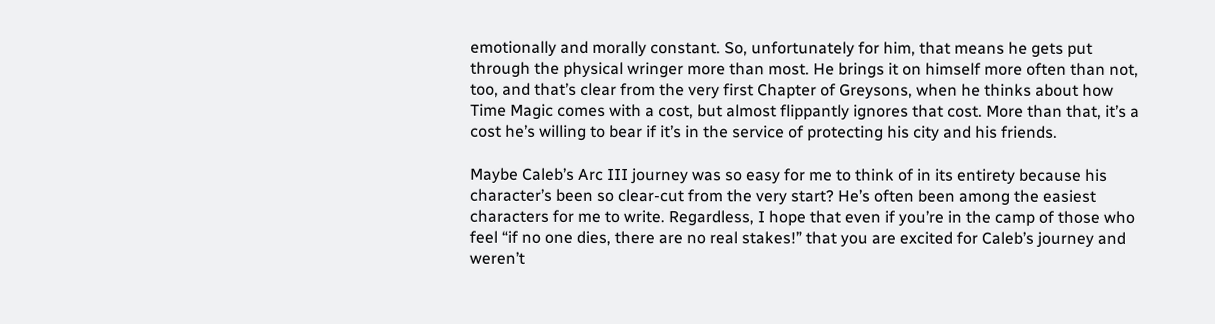emotionally and morally constant. So, unfortunately for him, that means he gets put through the physical wringer more than most. He brings it on himself more often than not, too, and that’s clear from the very first Chapter of Greysons, when he thinks about how Time Magic comes with a cost, but almost flippantly ignores that cost. More than that, it’s a cost he’s willing to bear if it’s in the service of protecting his city and his friends.

Maybe Caleb’s Arc III journey was so easy for me to think of in its entirety because his character’s been so clear-cut from the very start? He’s often been among the easiest characters for me to write. Regardless, I hope that even if you’re in the camp of those who feel “if no one dies, there are no real stakes!” that you are excited for Caleb’s journey and weren’t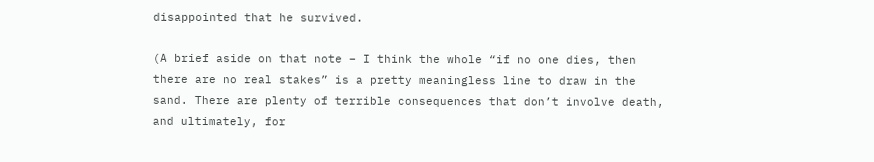disappointed that he survived.

(A brief aside on that note – I think the whole “if no one dies, then there are no real stakes” is a pretty meaningless line to draw in the sand. There are plenty of terrible consequences that don’t involve death, and ultimately, for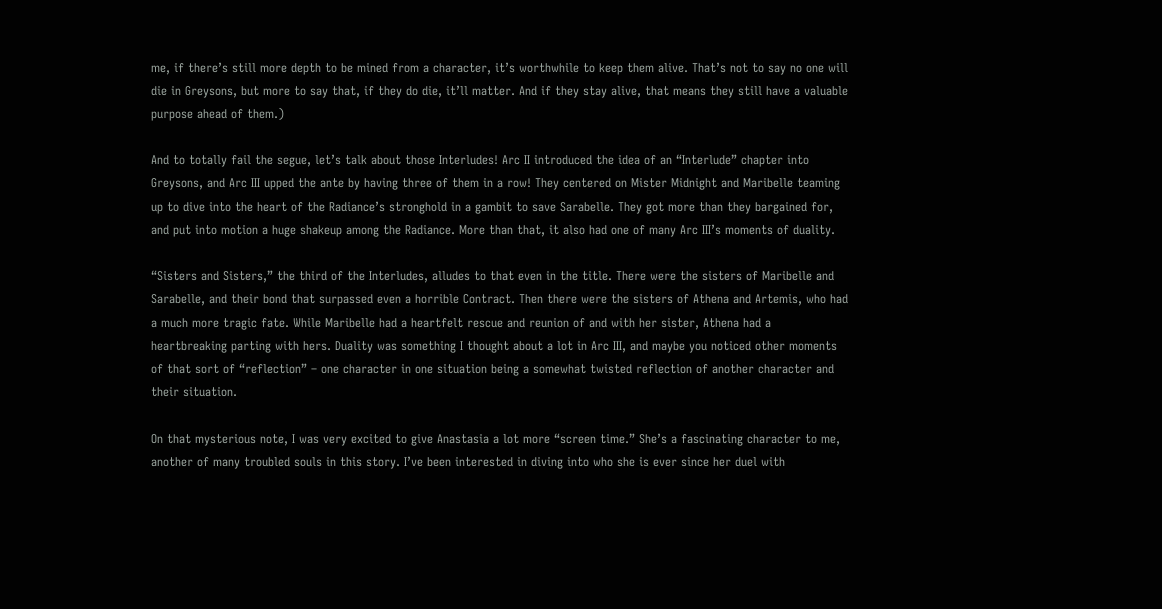me, if there’s still more depth to be mined from a character, it’s worthwhile to keep them alive. That’s not to say no one will die in Greysons, but more to say that, if they do die, it’ll matter. And if they stay alive, that means they still have a valuable purpose ahead of them.)

And to totally fail the segue, let’s talk about those Interludes! Arc II introduced the idea of an “Interlude” chapter into Greysons, and Arc III upped the ante by having three of them in a row! They centered on Mister Midnight and Maribelle teaming up to dive into the heart of the Radiance’s stronghold in a gambit to save Sarabelle. They got more than they bargained for, and put into motion a huge shakeup among the Radiance. More than that, it also had one of many Arc III’s moments of duality.

“Sisters and Sisters,” the third of the Interludes, alludes to that even in the title. There were the sisters of Maribelle and Sarabelle, and their bond that surpassed even a horrible Contract. Then there were the sisters of Athena and Artemis, who had a much more tragic fate. While Maribelle had a heartfelt rescue and reunion of and with her sister, Athena had a heartbreaking parting with hers. Duality was something I thought about a lot in Arc III, and maybe you noticed other moments of that sort of “reflection” – one character in one situation being a somewhat twisted reflection of another character and their situation.

On that mysterious note, I was very excited to give Anastasia a lot more “screen time.” She’s a fascinating character to me, another of many troubled souls in this story. I’ve been interested in diving into who she is ever since her duel with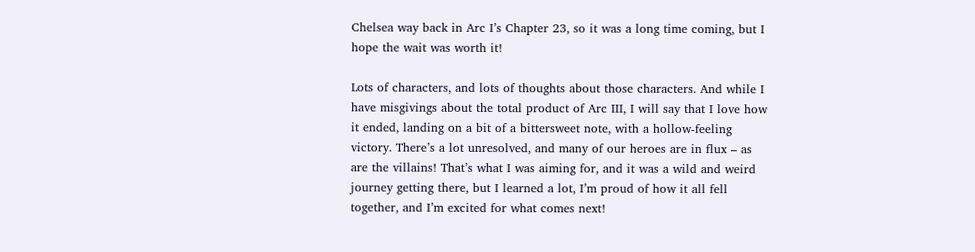Chelsea way back in Arc I’s Chapter 23, so it was a long time coming, but I hope the wait was worth it!

Lots of characters, and lots of thoughts about those characters. And while I have misgivings about the total product of Arc III, I will say that I love how it ended, landing on a bit of a bittersweet note, with a hollow-feeling victory. There’s a lot unresolved, and many of our heroes are in flux – as are the villains! That’s what I was aiming for, and it was a wild and weird journey getting there, but I learned a lot, I’m proud of how it all fell together, and I’m excited for what comes next!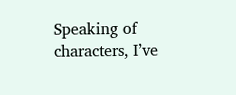Speaking of characters, I’ve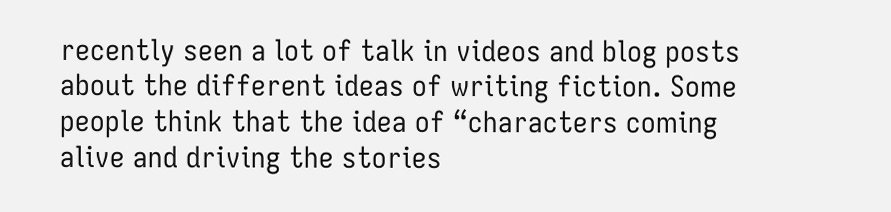recently seen a lot of talk in videos and blog posts about the different ideas of writing fiction. Some people think that the idea of “characters coming alive and driving the stories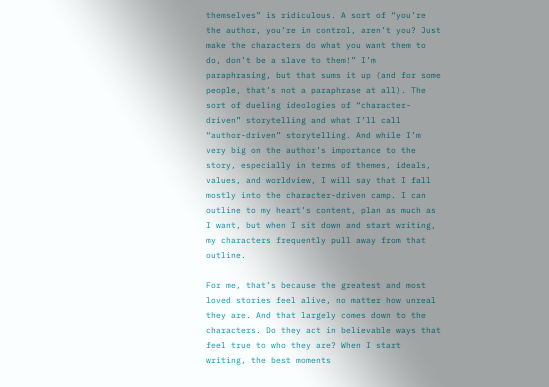themselves” is ridiculous. A sort of “you’re the author, you’re in control, aren’t you? Just make the characters do what you want them to do, don’t be a slave to them!” I’m paraphrasing, but that sums it up (and for some people, that’s not a paraphrase at all). The sort of dueling ideologies of “character-driven” storytelling and what I’ll call “author-driven” storytelling. And while I’m very big on the author’s importance to the story, especially in terms of themes, ideals, values, and worldview, I will say that I fall mostly into the character-driven camp. I can outline to my heart’s content, plan as much as I want, but when I sit down and start writing, my characters frequently pull away from that outline.

For me, that’s because the greatest and most loved stories feel alive, no matter how unreal they are. And that largely comes down to the characters. Do they act in believable ways that feel true to who they are? When I start writing, the best moments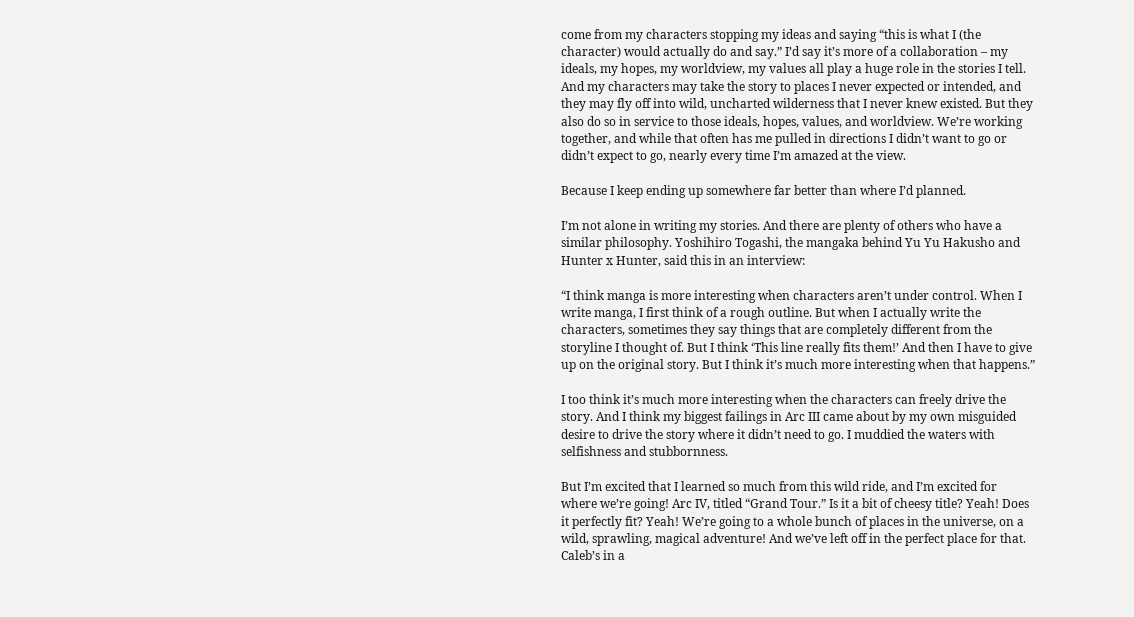come from my characters stopping my ideas and saying “this is what I (the character) would actually do and say.” I’d say it’s more of a collaboration – my ideals, my hopes, my worldview, my values all play a huge role in the stories I tell. And my characters may take the story to places I never expected or intended, and they may fly off into wild, uncharted wilderness that I never knew existed. But they also do so in service to those ideals, hopes, values, and worldview. We’re working together, and while that often has me pulled in directions I didn’t want to go or didn’t expect to go, nearly every time I’m amazed at the view.

Because I keep ending up somewhere far better than where I’d planned.

I’m not alone in writing my stories. And there are plenty of others who have a similar philosophy. Yoshihiro Togashi, the mangaka behind Yu Yu Hakusho and Hunter x Hunter, said this in an interview:

“I think manga is more interesting when characters aren’t under control. When I write manga, I first think of a rough outline. But when I actually write the characters, sometimes they say things that are completely different from the storyline I thought of. But I think ‘This line really fits them!’ And then I have to give up on the original story. But I think it’s much more interesting when that happens.”

I too think it’s much more interesting when the characters can freely drive the story. And I think my biggest failings in Arc III came about by my own misguided desire to drive the story where it didn’t need to go. I muddied the waters with selfishness and stubbornness.

But I’m excited that I learned so much from this wild ride, and I’m excited for where we’re going! Arc IV, titled “Grand Tour.” Is it a bit of cheesy title? Yeah! Does it perfectly fit? Yeah! We’re going to a whole bunch of places in the universe, on a wild, sprawling, magical adventure! And we’ve left off in the perfect place for that. Caleb’s in a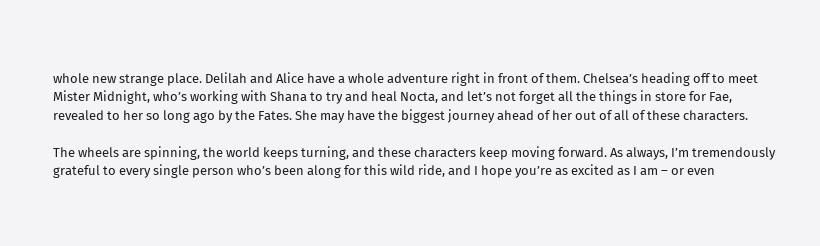whole new strange place. Delilah and Alice have a whole adventure right in front of them. Chelsea’s heading off to meet Mister Midnight, who’s working with Shana to try and heal Nocta, and let’s not forget all the things in store for Fae, revealed to her so long ago by the Fates. She may have the biggest journey ahead of her out of all of these characters.

The wheels are spinning, the world keeps turning, and these characters keep moving forward. As always, I’m tremendously grateful to every single person who’s been along for this wild ride, and I hope you’re as excited as I am – or even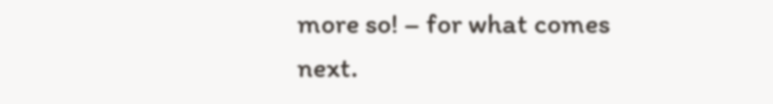more so! – for what comes next.